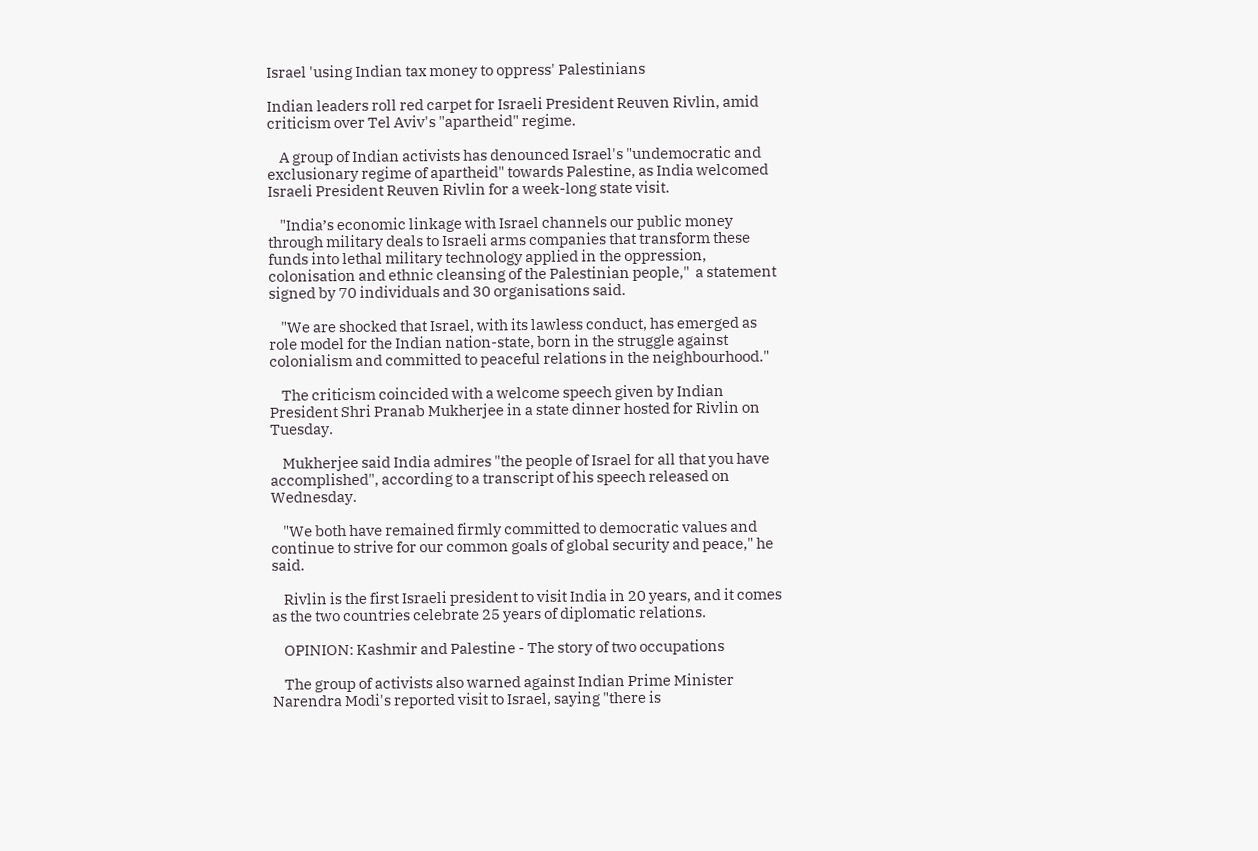Israel 'using Indian tax money to oppress' Palestinians

Indian leaders roll red carpet for Israeli President Reuven Rivlin, amid criticism over Tel Aviv's "apartheid" regime.

    A group of Indian activists has denounced Israel's "undemocratic and exclusionary regime of apartheid" towards Palestine, as India welcomed Israeli President Reuven Rivlin for a week-long state visit.

    "India’s economic linkage with Israel channels our public money through military deals to Israeli arms companies that transform these funds into lethal military technology applied in the oppression, colonisation and ethnic cleansing of the Palestinian people,"  a statement signed by 70 individuals and 30 organisations said.

    "We are shocked that Israel, with its lawless conduct, has emerged as role model for the Indian nation-state, born in the struggle against colonialism and committed to peaceful relations in the neighbourhood."

    The criticism coincided with a welcome speech given by Indian President Shri Pranab Mukherjee in a state dinner hosted for Rivlin on Tuesday.

    Mukherjee said India admires "the people of Israel for all that you have accomplished", according to a transcript of his speech released on Wednesday.

    "We both have remained firmly committed to democratic values and continue to strive for our common goals of global security and peace," he said.

    Rivlin is the first Israeli president to visit India in 20 years, and it comes as the two countries celebrate 25 years of diplomatic relations.

    OPINION: Kashmir and Palestine - The story of two occupations

    The group of activists also warned against Indian Prime Minister Narendra Modi's reported visit to Israel, saying "there is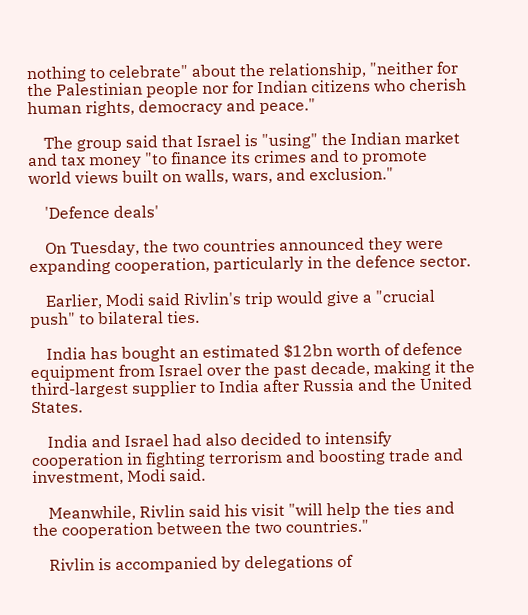nothing to celebrate" about the relationship, "neither for the Palestinian people nor for Indian citizens who cherish human rights, democracy and peace."

    The group said that Israel is "using" the Indian market and tax money "to finance its crimes and to promote world views built on walls, wars, and exclusion."

    'Defence deals'

    On Tuesday, the two countries announced they were expanding cooperation, particularly in the defence sector.

    Earlier, Modi said Rivlin's trip would give a "crucial push" to bilateral ties.

    India has bought an estimated $12bn worth of defence equipment from Israel over the past decade, making it the third-largest supplier to India after Russia and the United States.

    India and Israel had also decided to intensify cooperation in fighting terrorism and boosting trade and investment, Modi said.

    Meanwhile, Rivlin said his visit "will help the ties and the cooperation between the two countries."

    Rivlin is accompanied by delegations of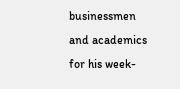businessmen and academics for his week-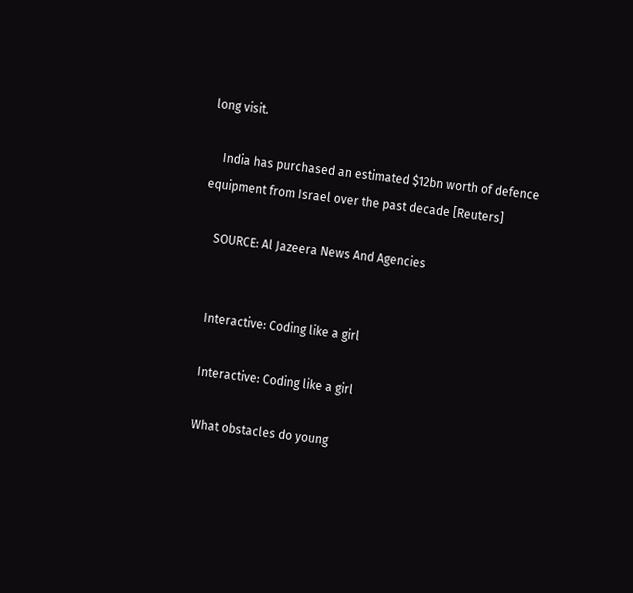long visit.

    India has purchased an estimated $12bn worth of defence equipment from Israel over the past decade [Reuters]

    SOURCE: Al Jazeera News And Agencies


    Interactive: Coding like a girl

    Interactive: Coding like a girl

    What obstacles do young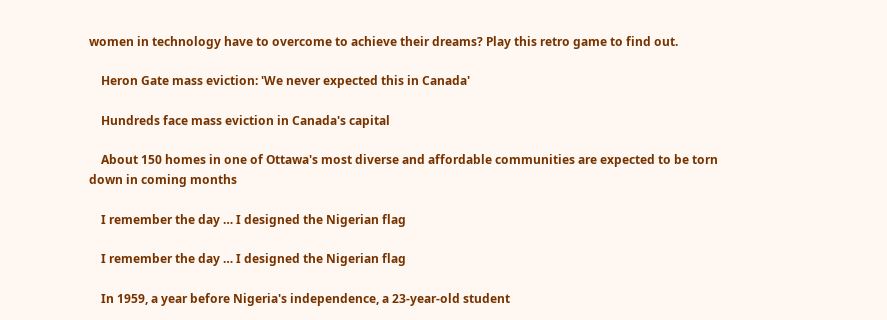women in technology have to overcome to achieve their dreams? Play this retro game to find out.

    Heron Gate mass eviction: 'We never expected this in Canada'

    Hundreds face mass eviction in Canada's capital

    About 150 homes in one of Ottawa's most diverse and affordable communities are expected to be torn down in coming months

    I remember the day … I designed the Nigerian flag

    I remember the day … I designed the Nigerian flag

    In 1959, a year before Nigeria's independence, a 23-year-old student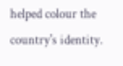helped colour the country's identity.